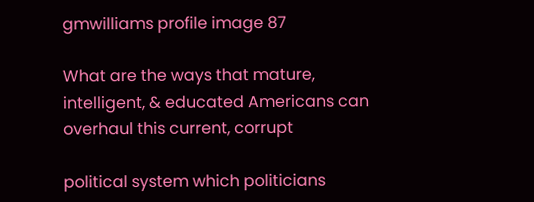gmwilliams profile image 87

What are the ways that mature, intelligent, & educated Americans can overhaul this current, corrupt

political system which politicians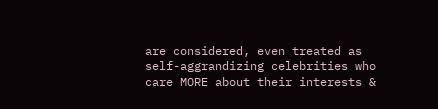are considered, even treated as self-aggrandizing celebrities who care MORE about their interests &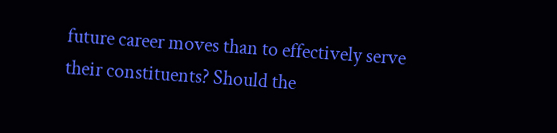future career moves than to effectively serve their constituents? Should the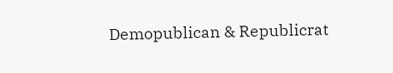Demopublican & Republicrat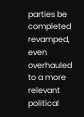parties be completed revamped, even overhauled to a more relevant political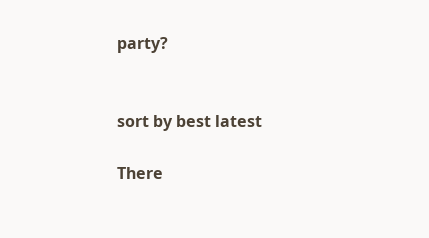party?


sort by best latest

There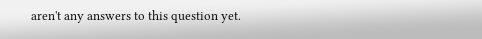aren't any answers to this question yet.